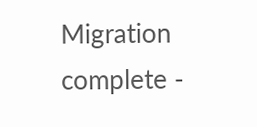Migration complete -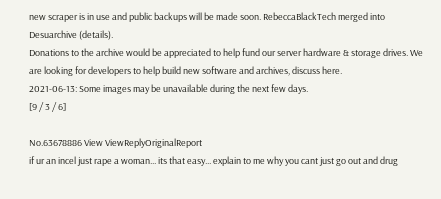new scraper is in use and public backups will be made soon. RebeccaBlackTech merged into Desuarchive (details).
Donations to the archive would be appreciated to help fund our server hardware & storage drives. We are looking for developers to help build new software and archives, discuss here.
2021-06-13: Some images may be unavailable during the next few days.
[9 / 3 / 6]

No.63678886 View ViewReplyOriginalReport
if ur an incel just rape a woman... its that easy... explain to me why you cant just go out and drug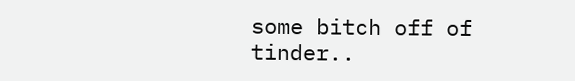some bitch off of tinder..